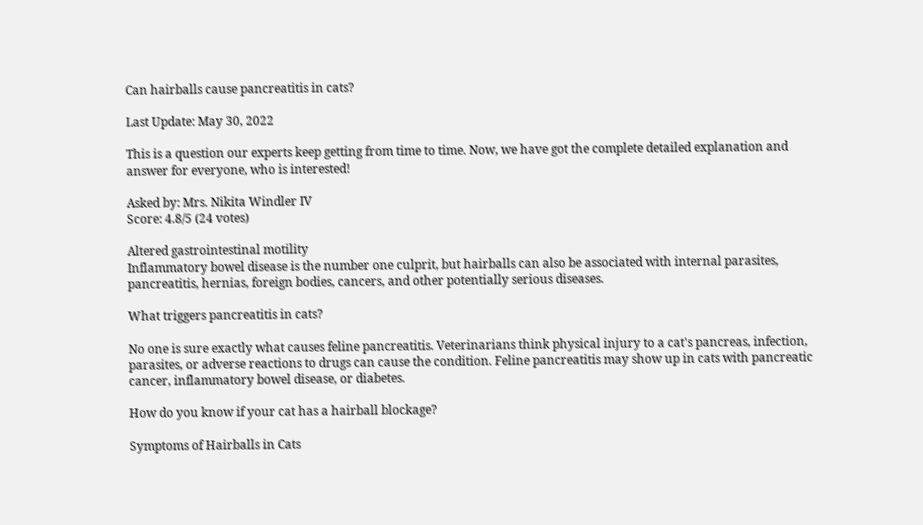Can hairballs cause pancreatitis in cats?

Last Update: May 30, 2022

This is a question our experts keep getting from time to time. Now, we have got the complete detailed explanation and answer for everyone, who is interested!

Asked by: Mrs. Nikita Windler IV
Score: 4.8/5 (24 votes)

Altered gastrointestinal motility
Inflammatory bowel disease is the number one culprit, but hairballs can also be associated with internal parasites, pancreatitis, hernias, foreign bodies, cancers, and other potentially serious diseases.

What triggers pancreatitis in cats?

No one is sure exactly what causes feline pancreatitis. Veterinarians think physical injury to a cat's pancreas, infection, parasites, or adverse reactions to drugs can cause the condition. Feline pancreatitis may show up in cats with pancreatic cancer, inflammatory bowel disease, or diabetes.

How do you know if your cat has a hairball blockage?

Symptoms of Hairballs in Cats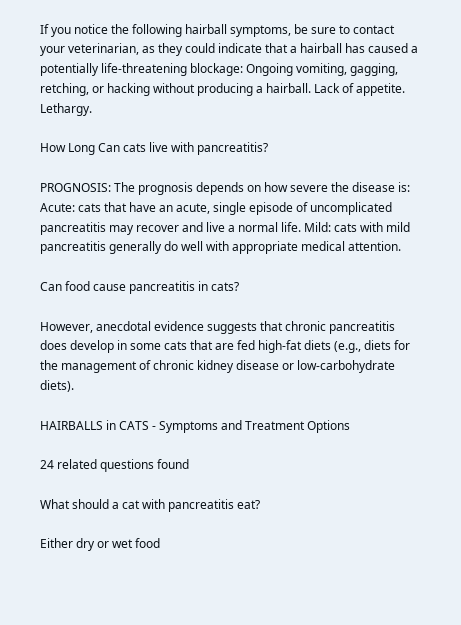If you notice the following hairball symptoms, be sure to contact your veterinarian, as they could indicate that a hairball has caused a potentially life-threatening blockage: Ongoing vomiting, gagging, retching, or hacking without producing a hairball. Lack of appetite. Lethargy.

How Long Can cats live with pancreatitis?

PROGNOSIS: The prognosis depends on how severe the disease is: Acute: cats that have an acute, single episode of uncomplicated pancreatitis may recover and live a normal life. Mild: cats with mild pancreatitis generally do well with appropriate medical attention.

Can food cause pancreatitis in cats?

However, anecdotal evidence suggests that chronic pancreatitis does develop in some cats that are fed high-fat diets (e.g., diets for the management of chronic kidney disease or low-carbohydrate diets).

HAIRBALLS in CATS - Symptoms and Treatment Options

24 related questions found

What should a cat with pancreatitis eat?

Either dry or wet food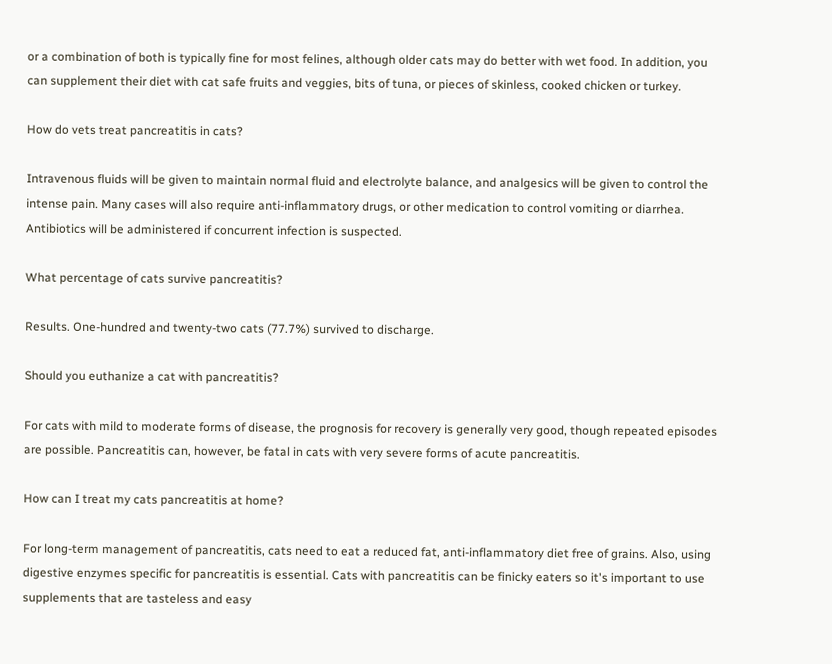or a combination of both is typically fine for most felines, although older cats may do better with wet food. In addition, you can supplement their diet with cat safe fruits and veggies, bits of tuna, or pieces of skinless, cooked chicken or turkey.

How do vets treat pancreatitis in cats?

Intravenous fluids will be given to maintain normal fluid and electrolyte balance, and analgesics will be given to control the intense pain. Many cases will also require anti-inflammatory drugs, or other medication to control vomiting or diarrhea. Antibiotics will be administered if concurrent infection is suspected.

What percentage of cats survive pancreatitis?

Results. One‐hundred and twenty‐two cats (77.7%) survived to discharge.

Should you euthanize a cat with pancreatitis?

For cats with mild to moderate forms of disease, the prognosis for recovery is generally very good, though repeated episodes are possible. Pancreatitis can, however, be fatal in cats with very severe forms of acute pancreatitis.

How can I treat my cats pancreatitis at home?

For long-term management of pancreatitis, cats need to eat a reduced fat, anti-inflammatory diet free of grains. Also, using digestive enzymes specific for pancreatitis is essential. Cats with pancreatitis can be finicky eaters so it's important to use supplements that are tasteless and easy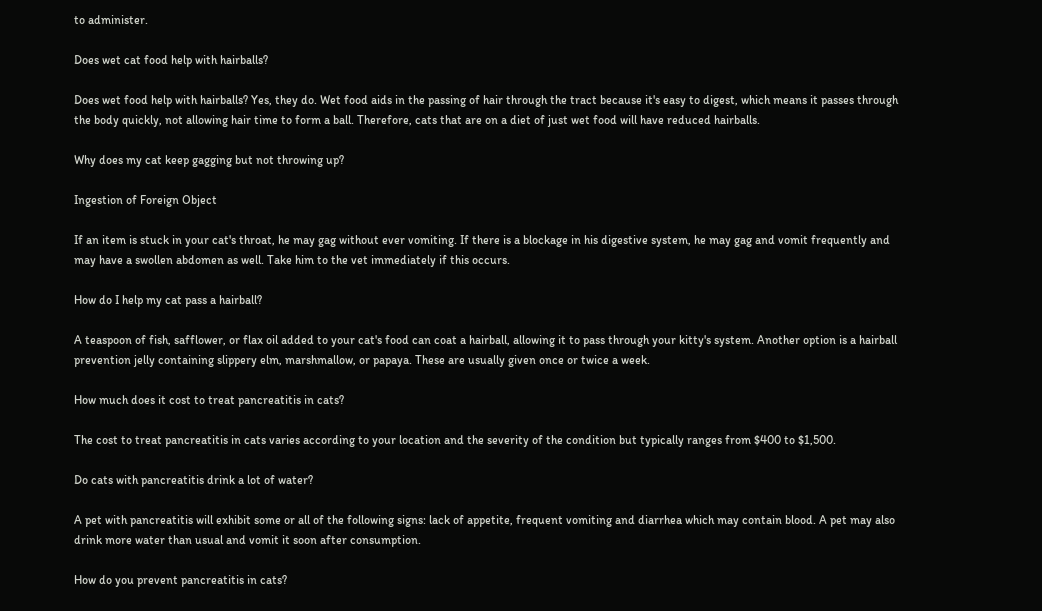to administer.

Does wet cat food help with hairballs?

Does wet food help with hairballs? Yes, they do. Wet food aids in the passing of hair through the tract because it's easy to digest, which means it passes through the body quickly, not allowing hair time to form a ball. Therefore, cats that are on a diet of just wet food will have reduced hairballs.

Why does my cat keep gagging but not throwing up?

Ingestion of Foreign Object

If an item is stuck in your cat's throat, he may gag without ever vomiting. If there is a blockage in his digestive system, he may gag and vomit frequently and may have a swollen abdomen as well. Take him to the vet immediately if this occurs.

How do I help my cat pass a hairball?

A teaspoon of fish, safflower, or flax oil added to your cat's food can coat a hairball, allowing it to pass through your kitty's system. Another option is a hairball prevention jelly containing slippery elm, marshmallow, or papaya. These are usually given once or twice a week.

How much does it cost to treat pancreatitis in cats?

The cost to treat pancreatitis in cats varies according to your location and the severity of the condition but typically ranges from $400 to $1,500.

Do cats with pancreatitis drink a lot of water?

A pet with pancreatitis will exhibit some or all of the following signs: lack of appetite, frequent vomiting and diarrhea which may contain blood. A pet may also drink more water than usual and vomit it soon after consumption.

How do you prevent pancreatitis in cats?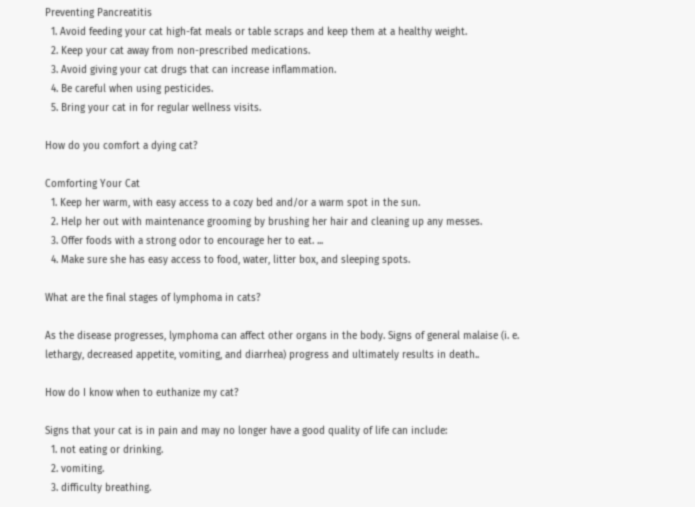Preventing Pancreatitis
  1. Avoid feeding your cat high-fat meals or table scraps and keep them at a healthy weight.
  2. Keep your cat away from non-prescribed medications.
  3. Avoid giving your cat drugs that can increase inflammation.
  4. Be careful when using pesticides.
  5. Bring your cat in for regular wellness visits.

How do you comfort a dying cat?

Comforting Your Cat
  1. Keep her warm, with easy access to a cozy bed and/or a warm spot in the sun.
  2. Help her out with maintenance grooming by brushing her hair and cleaning up any messes.
  3. Offer foods with a strong odor to encourage her to eat. ...
  4. Make sure she has easy access to food, water, litter box, and sleeping spots.

What are the final stages of lymphoma in cats?

As the disease progresses, lymphoma can affect other organs in the body. Signs of general malaise (i. e. lethargy, decreased appetite, vomiting, and diarrhea) progress and ultimately results in death..

How do I know when to euthanize my cat?

Signs that your cat is in pain and may no longer have a good quality of life can include:
  1. not eating or drinking.
  2. vomiting.
  3. difficulty breathing.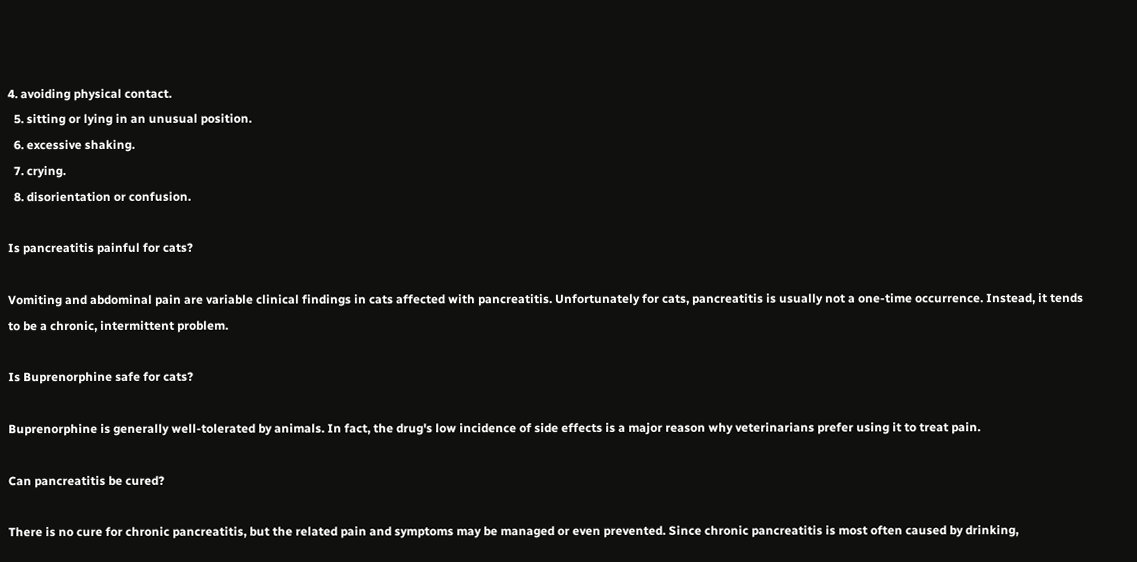4. avoiding physical contact.
  5. sitting or lying in an unusual position.
  6. excessive shaking.
  7. crying.
  8. disorientation or confusion.

Is pancreatitis painful for cats?

Vomiting and abdominal pain are variable clinical findings in cats affected with pancreatitis. Unfortunately for cats, pancreatitis is usually not a one-time occurrence. Instead, it tends to be a chronic, intermittent problem.

Is Buprenorphine safe for cats?

Buprenorphine is generally well-tolerated by animals. In fact, the drug's low incidence of side effects is a major reason why veterinarians prefer using it to treat pain.

Can pancreatitis be cured?

There is no cure for chronic pancreatitis, but the related pain and symptoms may be managed or even prevented. Since chronic pancreatitis is most often caused by drinking,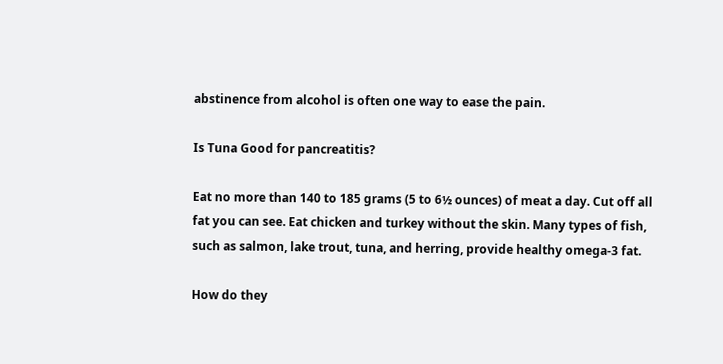abstinence from alcohol is often one way to ease the pain.

Is Tuna Good for pancreatitis?

Eat no more than 140 to 185 grams (5 to 6½ ounces) of meat a day. Cut off all fat you can see. Eat chicken and turkey without the skin. Many types of fish, such as salmon, lake trout, tuna, and herring, provide healthy omega-3 fat.

How do they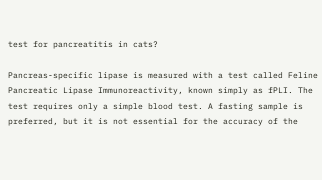test for pancreatitis in cats?

Pancreas-specific lipase is measured with a test called Feline Pancreatic Lipase Immunoreactivity, known simply as fPLI. The test requires only a simple blood test. A fasting sample is preferred, but it is not essential for the accuracy of the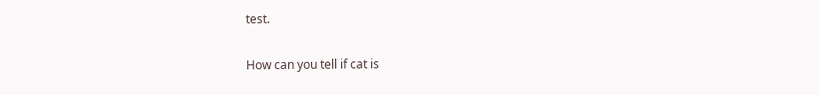test.

How can you tell if cat is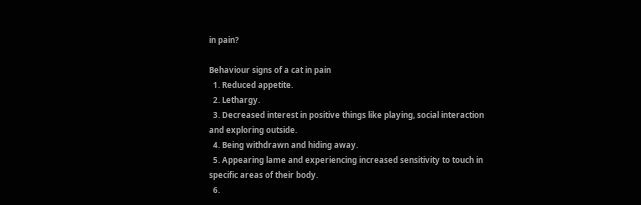in pain?

Behaviour signs of a cat in pain
  1. Reduced appetite.
  2. Lethargy.
  3. Decreased interest in positive things like playing, social interaction and exploring outside.
  4. Being withdrawn and hiding away.
  5. Appearing lame and experiencing increased sensitivity to touch in specific areas of their body.
  6.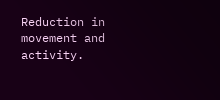Reduction in movement and activity.